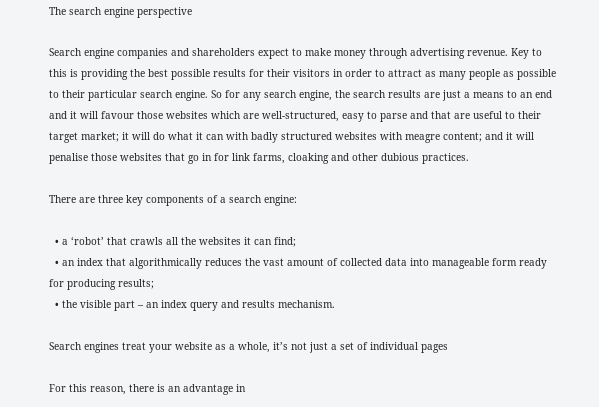The search engine perspective

Search engine companies and shareholders expect to make money through advertising revenue. Key to this is providing the best possible results for their visitors in order to attract as many people as possible to their particular search engine. So for any search engine, the search results are just a means to an end and it will favour those websites which are well-structured, easy to parse and that are useful to their target market; it will do what it can with badly structured websites with meagre content; and it will penalise those websites that go in for link farms, cloaking and other dubious practices.

There are three key components of a search engine:

  • a ‘robot’ that crawls all the websites it can find;
  • an index that algorithmically reduces the vast amount of collected data into manageable form ready for producing results;
  • the visible part – an index query and results mechanism.

Search engines treat your website as a whole, it’s not just a set of individual pages

For this reason, there is an advantage in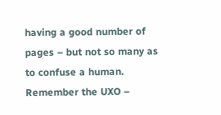having a good number of pages – but not so many as to confuse a human. Remember the UXO –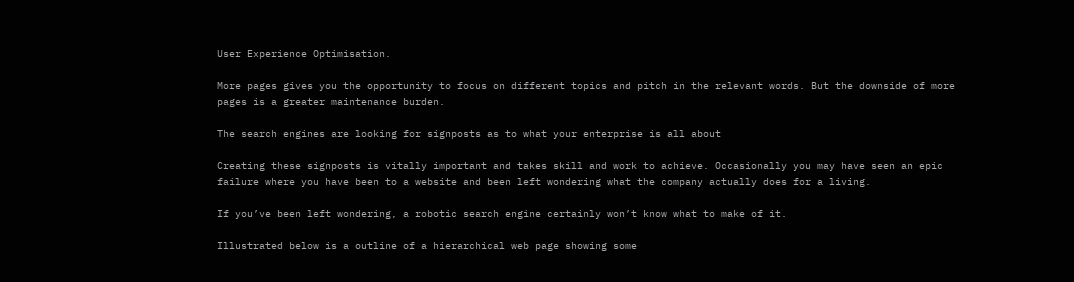User Experience Optimisation.

More pages gives you the opportunity to focus on different topics and pitch in the relevant words. But the downside of more pages is a greater maintenance burden.

The search engines are looking for signposts as to what your enterprise is all about

Creating these signposts is vitally important and takes skill and work to achieve. Occasionally you may have seen an epic failure where you have been to a website and been left wondering what the company actually does for a living.

If you’ve been left wondering, a robotic search engine certainly won’t know what to make of it.

Illustrated below is a outline of a hierarchical web page showing some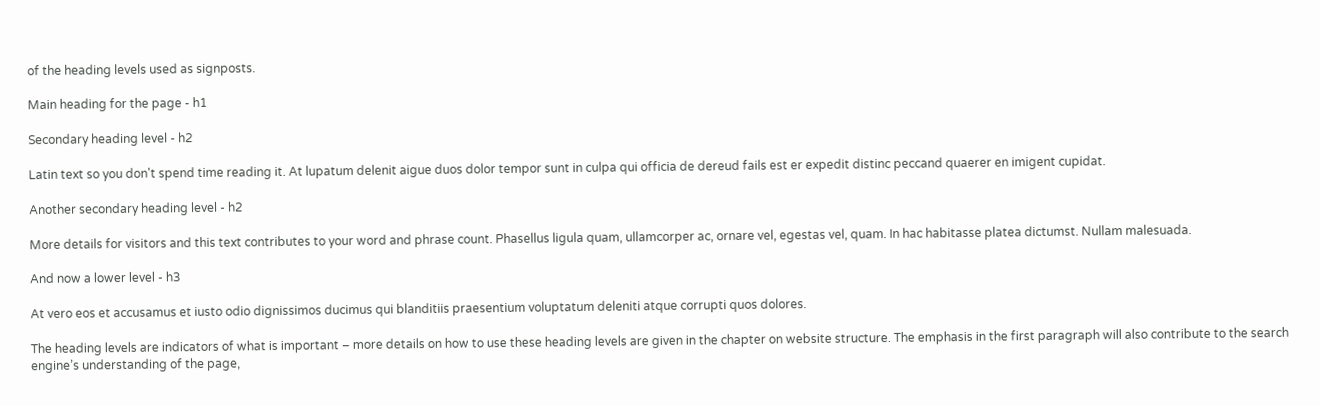of the heading levels used as signposts.

Main heading for the page - h1

Secondary heading level - h2

Latin text so you don't spend time reading it. At lupatum delenit aigue duos dolor tempor sunt in culpa qui officia de dereud fails est er expedit distinc peccand quaerer en imigent cupidat.

Another secondary heading level - h2

More details for visitors and this text contributes to your word and phrase count. Phasellus ligula quam, ullamcorper ac, ornare vel, egestas vel, quam. In hac habitasse platea dictumst. Nullam malesuada.

And now a lower level - h3

At vero eos et accusamus et iusto odio dignissimos ducimus qui blanditiis praesentium voluptatum deleniti atque corrupti quos dolores.

The heading levels are indicators of what is important – more details on how to use these heading levels are given in the chapter on website structure. The emphasis in the first paragraph will also contribute to the search engine’s understanding of the page,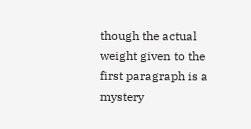though the actual weight given to the first paragraph is a mystery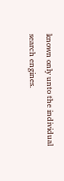known only unto the individual search engines.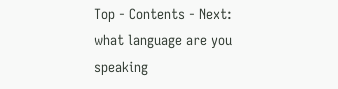Top - Contents - Next: what language are you speaking